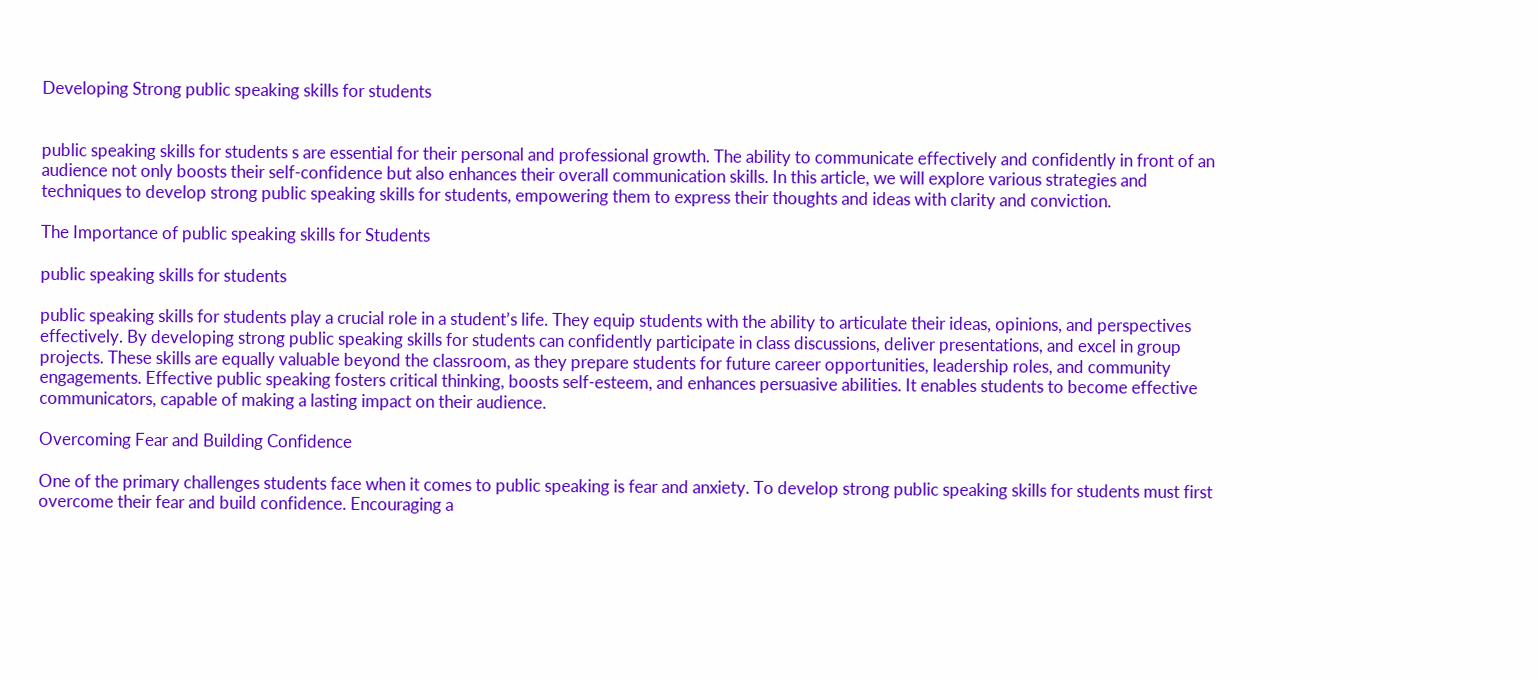Developing Strong public speaking skills for students


public speaking skills for students s are essential for their personal and professional growth. The ability to communicate effectively and confidently in front of an audience not only boosts their self-confidence but also enhances their overall communication skills. In this article, we will explore various strategies and techniques to develop strong public speaking skills for students, empowering them to express their thoughts and ideas with clarity and conviction.

The Importance of public speaking skills for Students

public speaking skills for students

public speaking skills for students play a crucial role in a student’s life. They equip students with the ability to articulate their ideas, opinions, and perspectives effectively. By developing strong public speaking skills for students can confidently participate in class discussions, deliver presentations, and excel in group projects. These skills are equally valuable beyond the classroom, as they prepare students for future career opportunities, leadership roles, and community engagements. Effective public speaking fosters critical thinking, boosts self-esteem, and enhances persuasive abilities. It enables students to become effective communicators, capable of making a lasting impact on their audience.

Overcoming Fear and Building Confidence

One of the primary challenges students face when it comes to public speaking is fear and anxiety. To develop strong public speaking skills for students must first overcome their fear and build confidence. Encouraging a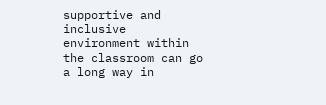supportive and inclusive environment within the classroom can go a long way in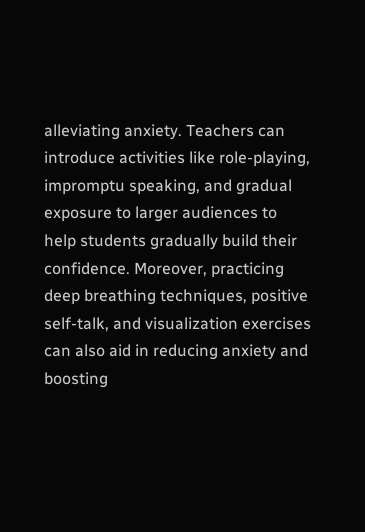alleviating anxiety. Teachers can introduce activities like role-playing, impromptu speaking, and gradual exposure to larger audiences to help students gradually build their confidence. Moreover, practicing deep breathing techniques, positive self-talk, and visualization exercises can also aid in reducing anxiety and boosting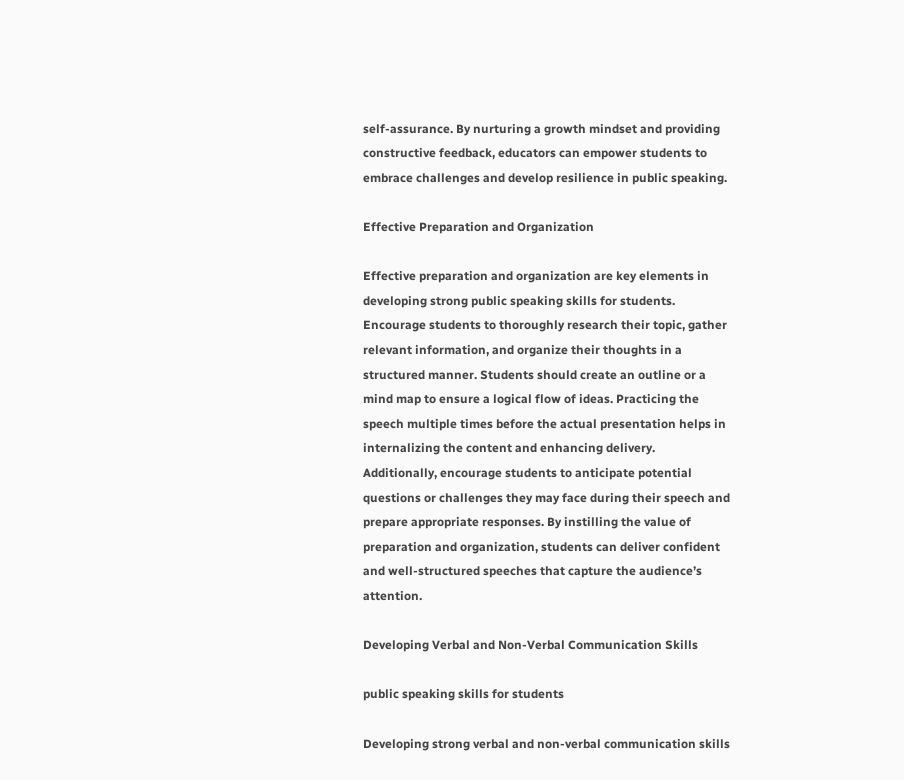self-assurance. By nurturing a growth mindset and providing constructive feedback, educators can empower students to embrace challenges and develop resilience in public speaking.

Effective Preparation and Organization

Effective preparation and organization are key elements in developing strong public speaking skills for students. Encourage students to thoroughly research their topic, gather relevant information, and organize their thoughts in a structured manner. Students should create an outline or a mind map to ensure a logical flow of ideas. Practicing the speech multiple times before the actual presentation helps in internalizing the content and enhancing delivery. Additionally, encourage students to anticipate potential questions or challenges they may face during their speech and prepare appropriate responses. By instilling the value of preparation and organization, students can deliver confident and well-structured speeches that capture the audience’s attention.

Developing Verbal and Non-Verbal Communication Skills

public speaking skills for students

Developing strong verbal and non-verbal communication skills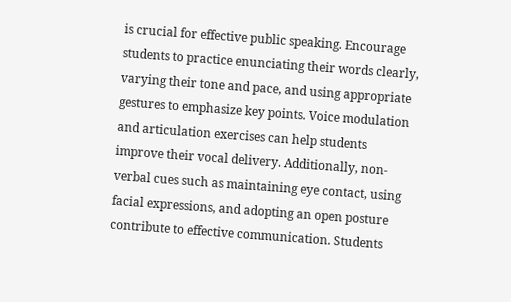is crucial for effective public speaking. Encourage students to practice enunciating their words clearly, varying their tone and pace, and using appropriate gestures to emphasize key points. Voice modulation and articulation exercises can help students improve their vocal delivery. Additionally, non-verbal cues such as maintaining eye contact, using facial expressions, and adopting an open posture contribute to effective communication. Students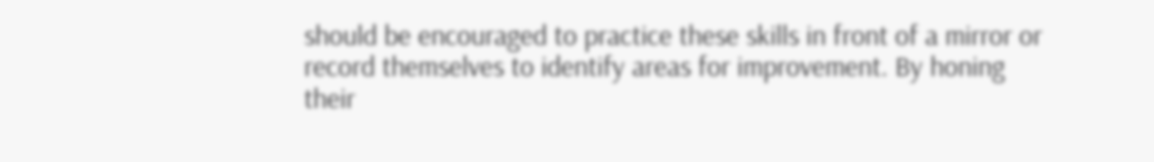should be encouraged to practice these skills in front of a mirror or record themselves to identify areas for improvement. By honing their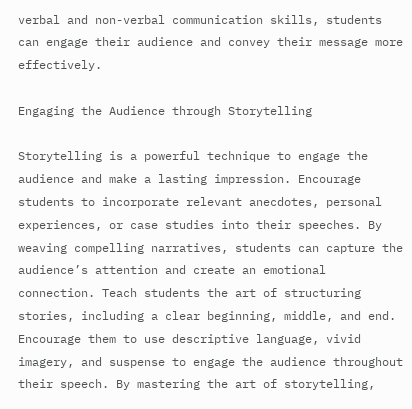verbal and non-verbal communication skills, students can engage their audience and convey their message more effectively.

Engaging the Audience through Storytelling

Storytelling is a powerful technique to engage the audience and make a lasting impression. Encourage students to incorporate relevant anecdotes, personal experiences, or case studies into their speeches. By weaving compelling narratives, students can capture the audience’s attention and create an emotional connection. Teach students the art of structuring stories, including a clear beginning, middle, and end. Encourage them to use descriptive language, vivid imagery, and suspense to engage the audience throughout their speech. By mastering the art of storytelling,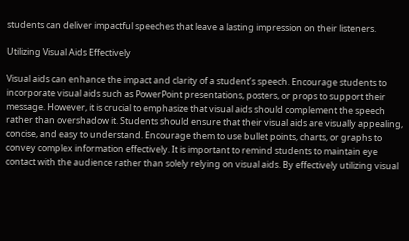students can deliver impactful speeches that leave a lasting impression on their listeners.

Utilizing Visual Aids Effectively

Visual aids can enhance the impact and clarity of a student’s speech. Encourage students to incorporate visual aids such as PowerPoint presentations, posters, or props to support their message. However, it is crucial to emphasize that visual aids should complement the speech rather than overshadow it. Students should ensure that their visual aids are visually appealing, concise, and easy to understand. Encourage them to use bullet points, charts, or graphs to convey complex information effectively. It is important to remind students to maintain eye contact with the audience rather than solely relying on visual aids. By effectively utilizing visual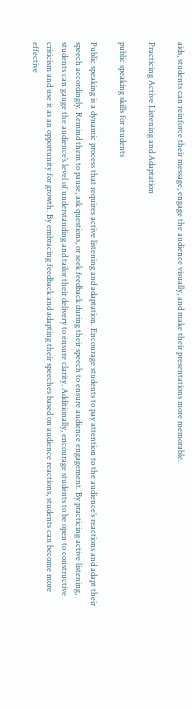aids, students can reinforce their message, engage the audience visually, and make their presentations more memorable.

Practicing Active Listening and Adaptation

public speaking skills for students

Public speaking is a dynamic process that requires active listening and adaptation. Encourage students to pay attention to the audience’s reactions and adapt their speech accordingly. Remind them to pause, ask questions, or seek feedback during their speech to ensure audience engagement. By practicing active listening, students can gauge the audience’s level of understanding and tailor their delivery to ensure clarity. Additionally, encourage students to be open to constructive criticism and use it as an opportunity for growth. By embracing feedback and adapting their speeches based on audience reactions, students can become more effective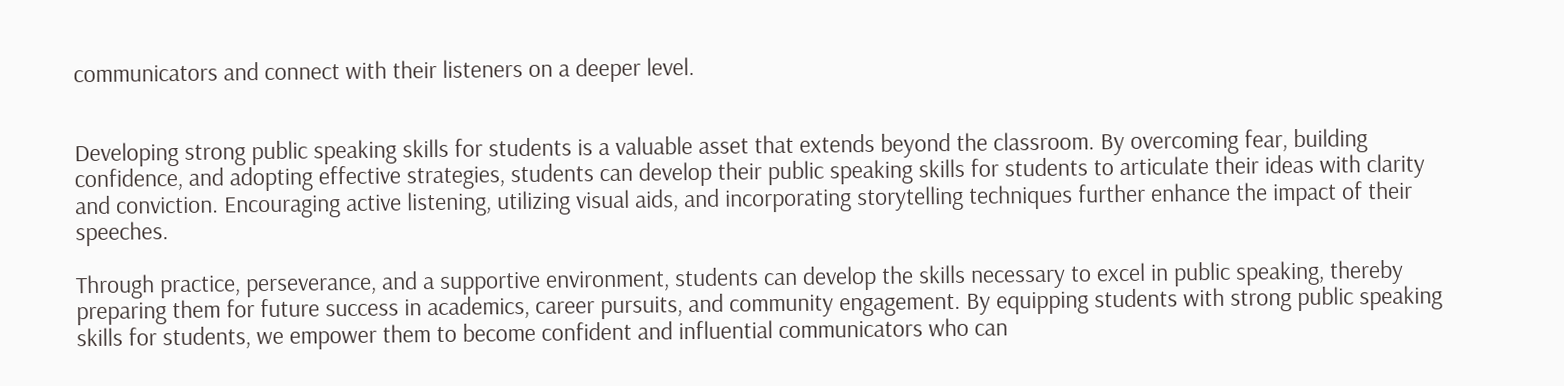communicators and connect with their listeners on a deeper level.


Developing strong public speaking skills for students is a valuable asset that extends beyond the classroom. By overcoming fear, building confidence, and adopting effective strategies, students can develop their public speaking skills for students to articulate their ideas with clarity and conviction. Encouraging active listening, utilizing visual aids, and incorporating storytelling techniques further enhance the impact of their speeches.

Through practice, perseverance, and a supportive environment, students can develop the skills necessary to excel in public speaking, thereby preparing them for future success in academics, career pursuits, and community engagement. By equipping students with strong public speaking skills for students, we empower them to become confident and influential communicators who can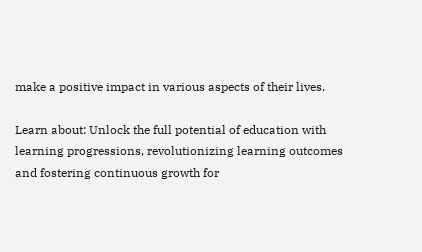make a positive impact in various aspects of their lives.

Learn about: Unlock the full potential of education with learning progressions, revolutionizing learning outcomes and fostering continuous growth for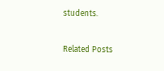students.

Related Posts